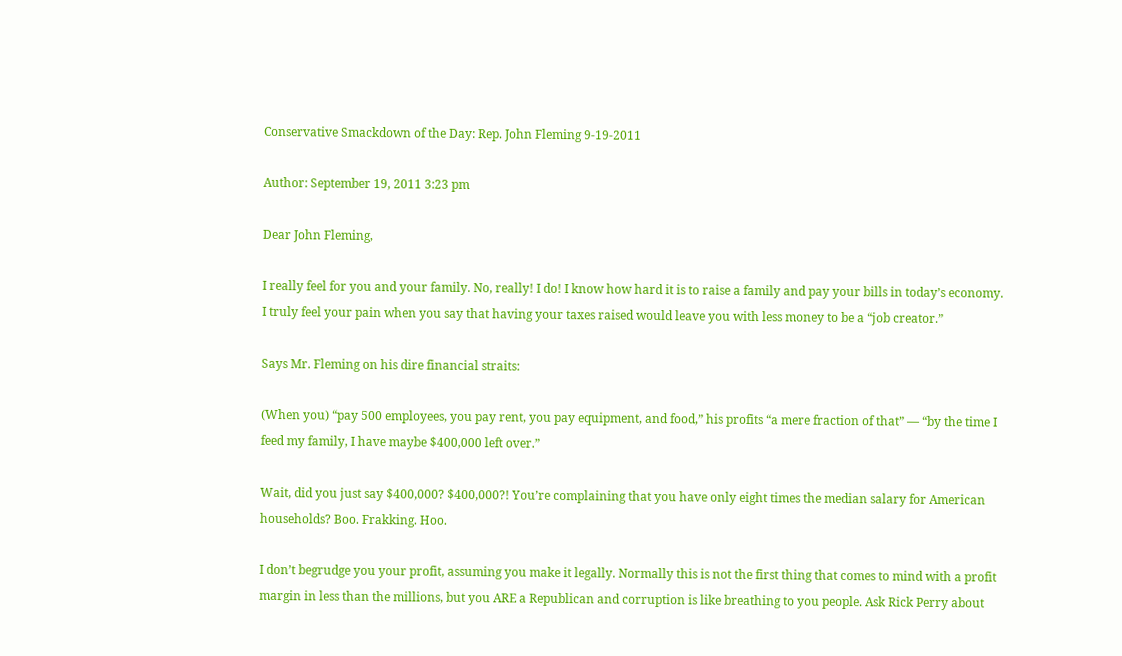Conservative Smackdown of the Day: Rep. John Fleming 9-19-2011

Author: September 19, 2011 3:23 pm

Dear John Fleming,

I really feel for you and your family. No, really! I do! I know how hard it is to raise a family and pay your bills in today’s economy. I truly feel your pain when you say that having your taxes raised would leave you with less money to be a “job creator.”

Says Mr. Fleming on his dire financial straits:

(When you) “pay 500 employees, you pay rent, you pay equipment, and food,” his profits “a mere fraction of that” — “by the time I feed my family, I have maybe $400,000 left over.”

Wait, did you just say $400,000? $400,000?! You’re complaining that you have only eight times the median salary for American households? Boo. Frakking. Hoo.

I don’t begrudge you your profit, assuming you make it legally. Normally this is not the first thing that comes to mind with a profit margin in less than the millions, but you ARE a Republican and corruption is like breathing to you people. Ask Rick Perry about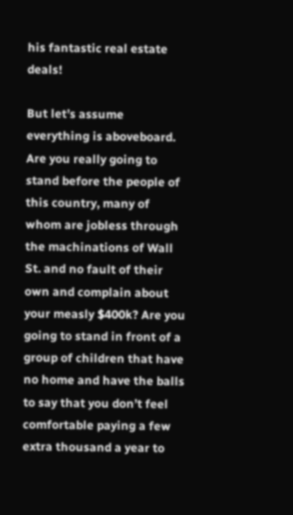his fantastic real estate deals!

But let’s assume everything is aboveboard. Are you really going to stand before the people of this country, many of whom are jobless through the machinations of Wall St. and no fault of their own and complain about your measly $400k? Are you going to stand in front of a group of children that have no home and have the balls to say that you don’t feel comfortable paying a few extra thousand a year to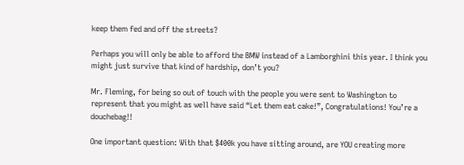keep them fed and off the streets?

Perhaps you will only be able to afford the BMW instead of a Lamborghini this year. I think you might just survive that kind of hardship, don’t you?

Mr. Fleming, for being so out of touch with the people you were sent to Washington to represent that you might as well have said “Let them eat cake!”, Congratulations! You’re a douchebag!!

One important question: With that $400k you have sitting around, are YOU creating more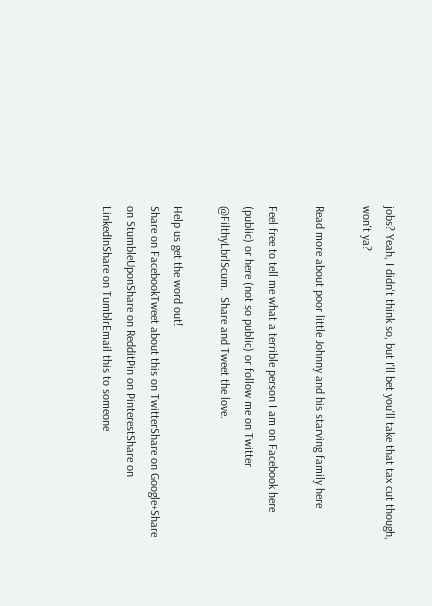jobs? Yeah, I didn't think so, but I'll bet you'll take that tax cut though, won't ya?

Read more about poor little Johnny and his starving family here

Feel free to tell me what a terrible person I am on Facebook here (public) or here (not so public) or follow me on Twitter @FilthyLbrlScum.  Share and Tweet the love.

Help us get the word out!
Share on FacebookTweet about this on TwitterShare on Google+Share on StumbleUponShare on RedditPin on PinterestShare on LinkedInShare on TumblrEmail this to someone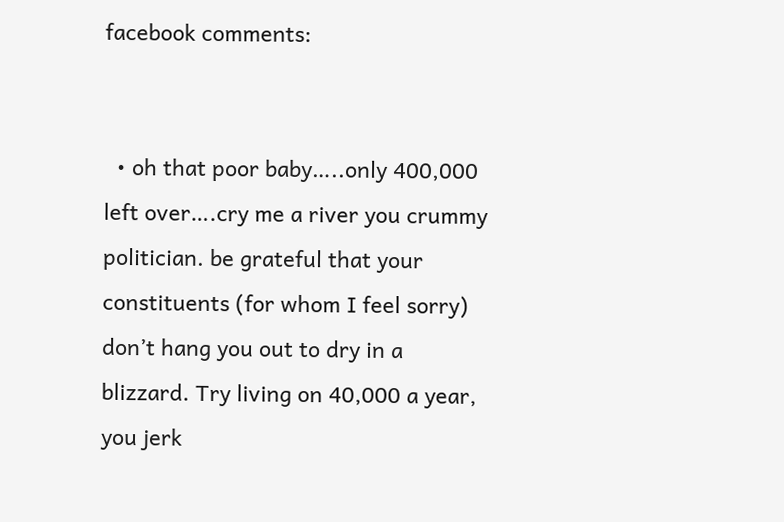facebook comments:


  • oh that poor baby…..only 400,000 left over….cry me a river you crummy politician. be grateful that your constituents (for whom I feel sorry) don’t hang you out to dry in a blizzard. Try living on 40,000 a year, you jerk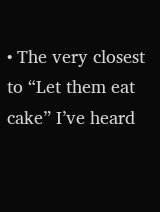• The very closest to “Let them eat cake” I’ve heard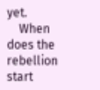yet.
    When does the rebellion start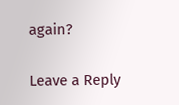again?

Leave a Reply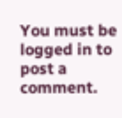You must be logged in to post a comment.